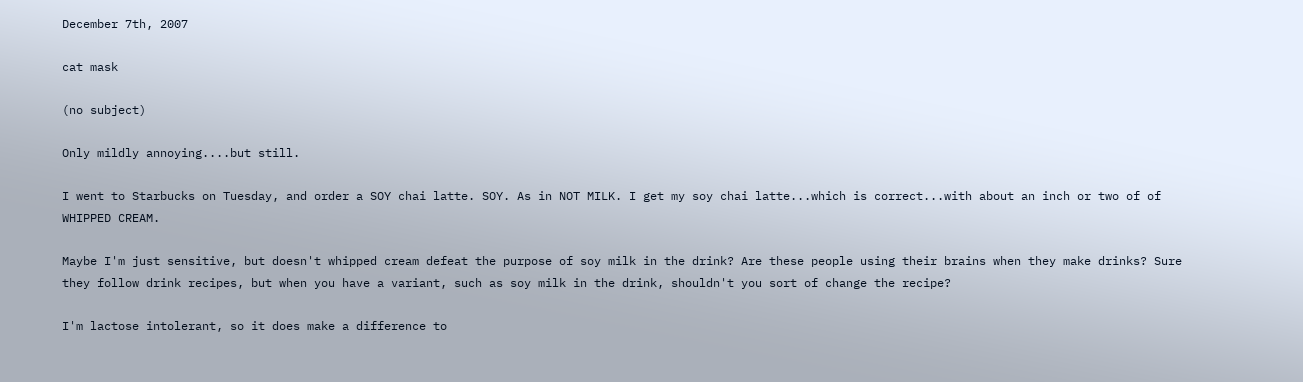December 7th, 2007

cat mask

(no subject)

Only mildly annoying....but still.

I went to Starbucks on Tuesday, and order a SOY chai latte. SOY. As in NOT MILK. I get my soy chai latte...which is correct...with about an inch or two of of WHIPPED CREAM.

Maybe I'm just sensitive, but doesn't whipped cream defeat the purpose of soy milk in the drink? Are these people using their brains when they make drinks? Sure they follow drink recipes, but when you have a variant, such as soy milk in the drink, shouldn't you sort of change the recipe?

I'm lactose intolerant, so it does make a difference to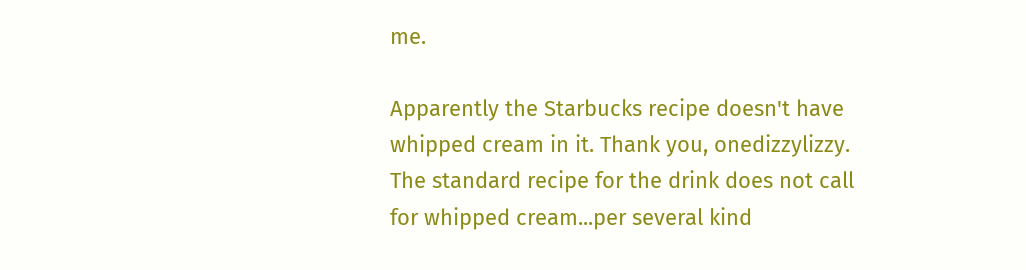me.

Apparently the Starbucks recipe doesn't have whipped cream in it. Thank you, onedizzylizzy. The standard recipe for the drink does not call for whipped cream...per several kind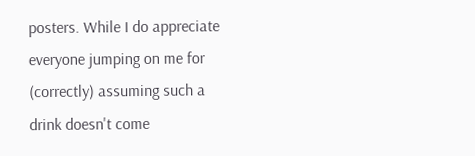posters. While I do appreciate everyone jumping on me for (correctly) assuming such a drink doesn't come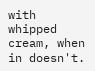with whipped cream, when in doesn't.